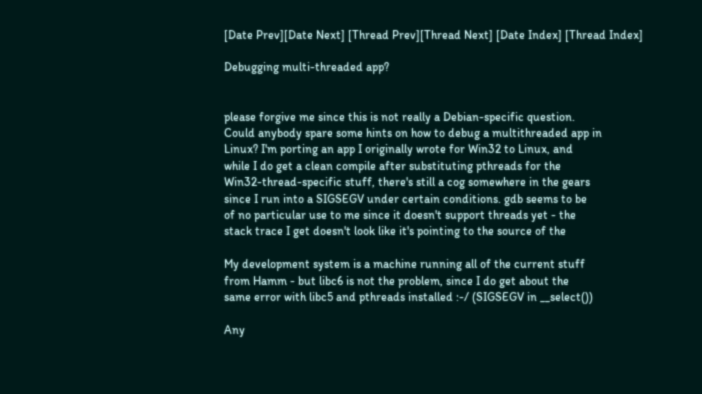[Date Prev][Date Next] [Thread Prev][Thread Next] [Date Index] [Thread Index]

Debugging multi-threaded app?


please forgive me since this is not really a Debian-specific question.
Could anybody spare some hints on how to debug a multithreaded app in
Linux? I'm porting an app I originally wrote for Win32 to Linux, and
while I do get a clean compile after substituting pthreads for the
Win32-thread-specific stuff, there's still a cog somewhere in the gears
since I run into a SIGSEGV under certain conditions. gdb seems to be
of no particular use to me since it doesn't support threads yet - the
stack trace I get doesn't look like it's pointing to the source of the

My development system is a machine running all of the current stuff
from Hamm - but libc6 is not the problem, since I do get about the
same error with libc5 and pthreads installed :-/ (SIGSEGV in __select())

Any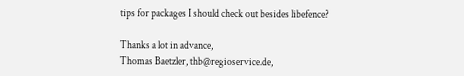tips for packages I should check out besides libefence?

Thanks a lot in advance,
Thomas Baetzler, thb@regioservice.de,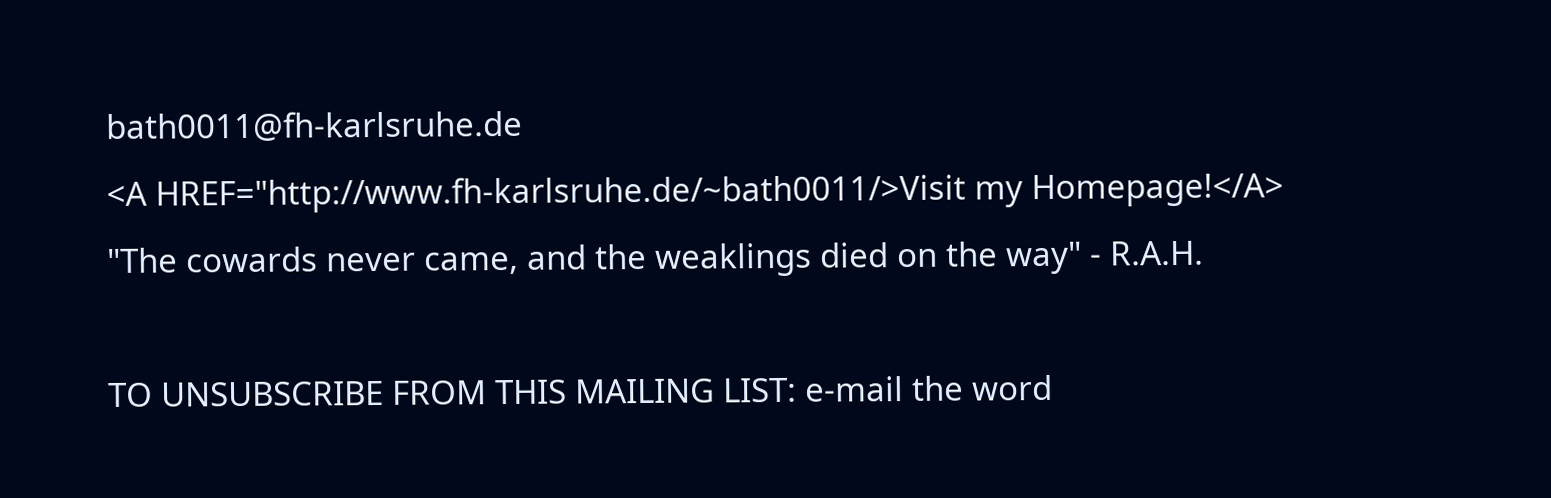bath0011@fh-karlsruhe.de
<A HREF="http://www.fh-karlsruhe.de/~bath0011/>Visit my Homepage!</A>
"The cowards never came, and the weaklings died on the way" - R.A.H.

TO UNSUBSCRIBE FROM THIS MAILING LIST: e-mail the word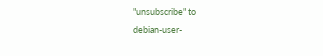"unsubscribe" to
debian-user-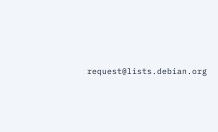request@lists.debian.org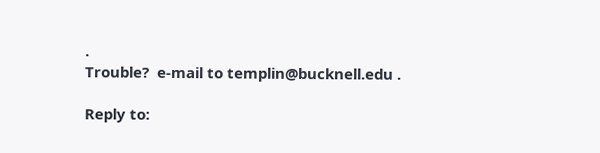.
Trouble?  e-mail to templin@bucknell.edu .

Reply to: